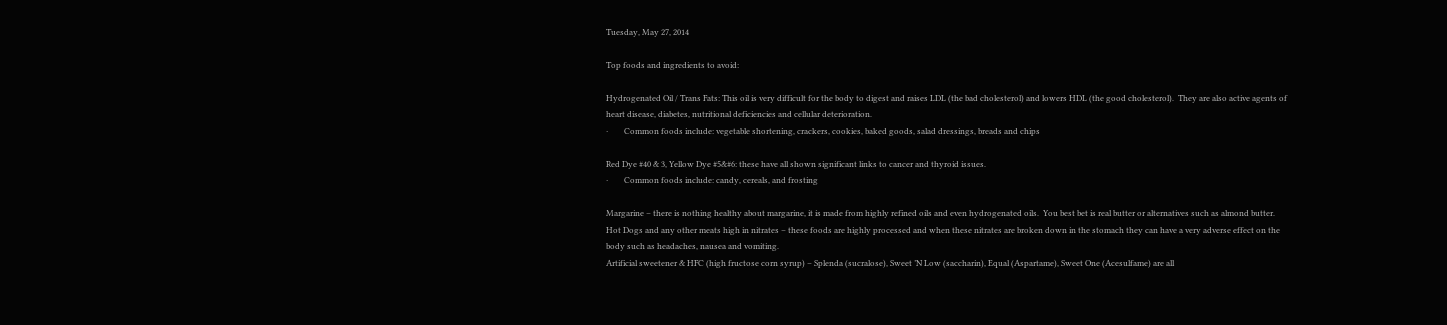Tuesday, May 27, 2014

Top foods and ingredients to avoid:

Hydrogenated Oil / Trans Fats: This oil is very difficult for the body to digest and raises LDL (the bad cholesterol) and lowers HDL (the good cholesterol).  They are also active agents of heart disease, diabetes, nutritional deficiencies and cellular deterioration.
·        Common foods include: vegetable shortening, crackers, cookies, baked goods, salad dressings, breads and chips

Red Dye #40 & 3, Yellow Dye #5&#6: these have all shown significant links to cancer and thyroid issues.
·        Common foods include: candy, cereals, and frosting

Margarine – there is nothing healthy about margarine, it is made from highly refined oils and even hydrogenated oils.  You best bet is real butter or alternatives such as almond butter.
Hot Dogs and any other meats high in nitrates – these foods are highly processed and when these nitrates are broken down in the stomach they can have a very adverse effect on the body such as headaches, nausea and vomiting.
Artificial sweetener & HFC (high fructose corn syrup) – Splenda (sucralose), Sweet ’N Low (saccharin), Equal (Aspartame), Sweet One (Acesulfame) are all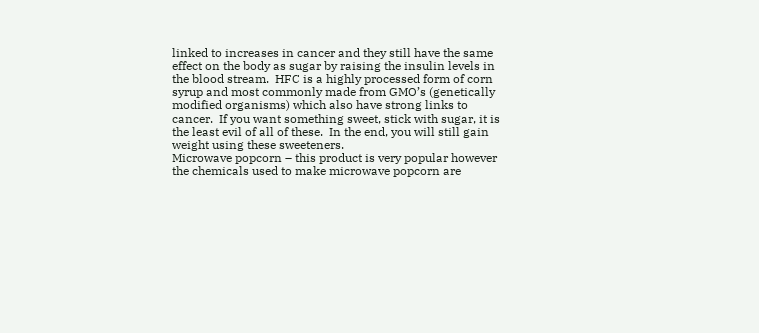linked to increases in cancer and they still have the same effect on the body as sugar by raising the insulin levels in the blood stream.  HFC is a highly processed form of corn syrup and most commonly made from GMO’s (genetically modified organisms) which also have strong links to cancer.  If you want something sweet, stick with sugar, it is the least evil of all of these.  In the end, you will still gain weight using these sweeteners.
Microwave popcorn – this product is very popular however the chemicals used to make microwave popcorn are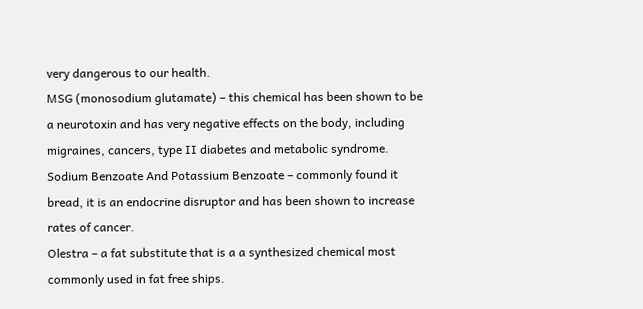very dangerous to our health.
MSG (monosodium glutamate) – this chemical has been shown to be a neurotoxin and has very negative effects on the body, including migraines, cancers, type II diabetes and metabolic syndrome.
Sodium Benzoate And Potassium Benzoate – commonly found it bread, it is an endocrine disruptor and has been shown to increase rates of cancer.
Olestra – a fat substitute that is a a synthesized chemical most commonly used in fat free ships.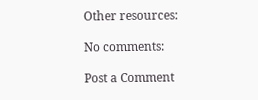Other resources:

No comments:

Post a Comment